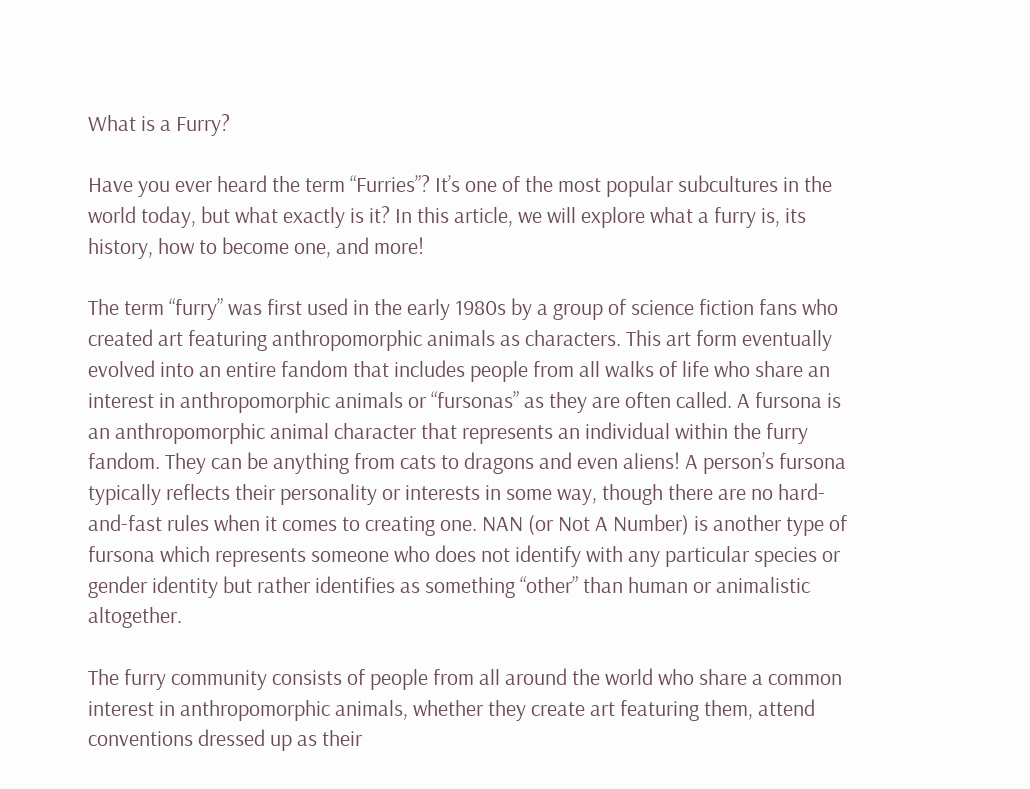What is a Furry?

Have you ever heard the term “Furries”? It’s one of the most popular subcultures in the world today, but what exactly is it? In this article, we will explore what a furry is, its history, how to become one, and more!

The term “furry” was first used in the early 1980s by a group of science fiction fans who created art featuring anthropomorphic animals as characters. This art form eventually evolved into an entire fandom that includes people from all walks of life who share an interest in anthropomorphic animals or “fursonas” as they are often called. A fursona is an anthropomorphic animal character that represents an individual within the furry fandom. They can be anything from cats to dragons and even aliens! A person’s fursona typically reflects their personality or interests in some way, though there are no hard-and-fast rules when it comes to creating one. NAN (or Not A Number) is another type of fursona which represents someone who does not identify with any particular species or gender identity but rather identifies as something “other” than human or animalistic altogether.

The furry community consists of people from all around the world who share a common interest in anthropomorphic animals, whether they create art featuring them, attend conventions dressed up as their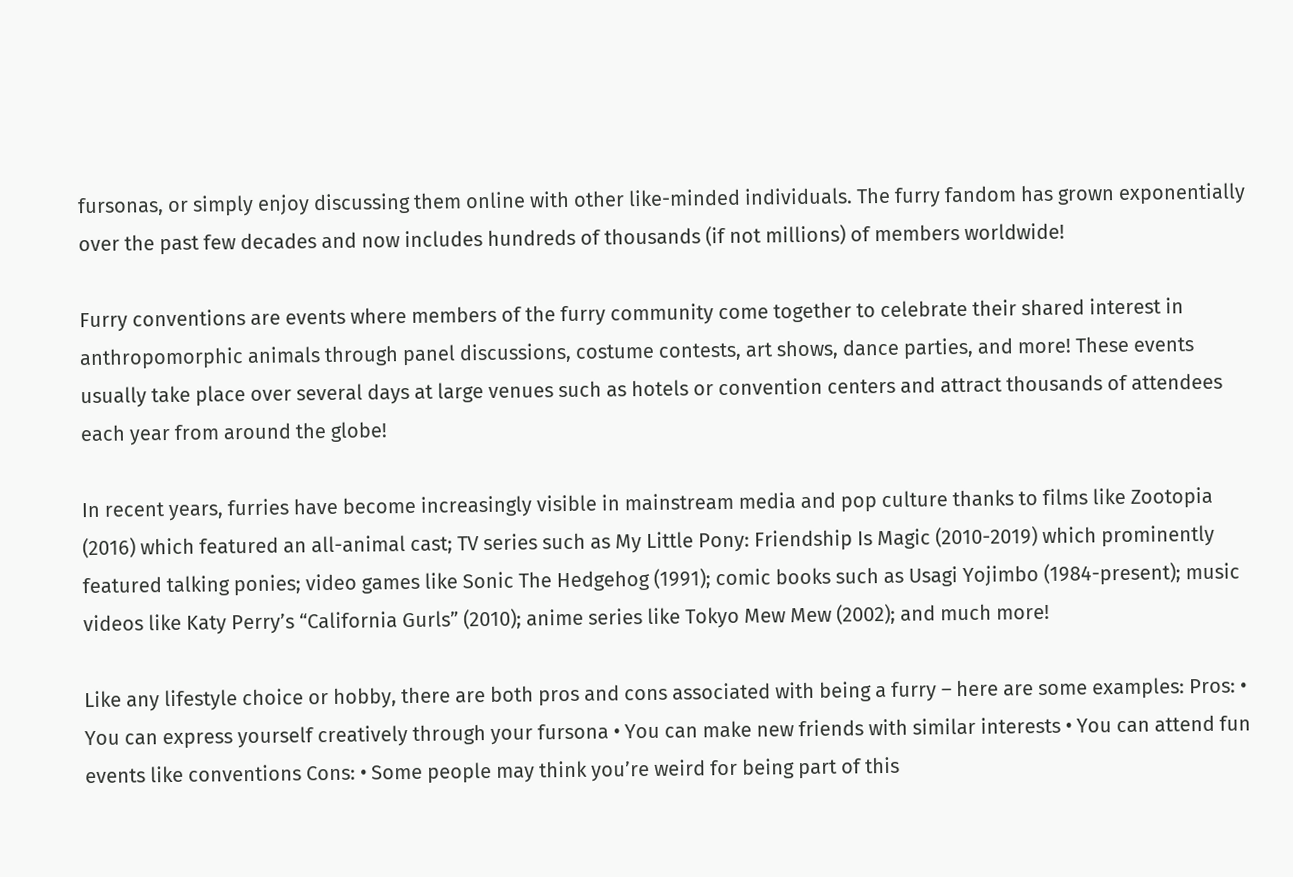fursonas, or simply enjoy discussing them online with other like-minded individuals. The furry fandom has grown exponentially over the past few decades and now includes hundreds of thousands (if not millions) of members worldwide!

Furry conventions are events where members of the furry community come together to celebrate their shared interest in anthropomorphic animals through panel discussions, costume contests, art shows, dance parties, and more! These events usually take place over several days at large venues such as hotels or convention centers and attract thousands of attendees each year from around the globe!

In recent years, furries have become increasingly visible in mainstream media and pop culture thanks to films like Zootopia (2016) which featured an all-animal cast; TV series such as My Little Pony: Friendship Is Magic (2010-2019) which prominently featured talking ponies; video games like Sonic The Hedgehog (1991); comic books such as Usagi Yojimbo (1984-present); music videos like Katy Perry’s “California Gurls” (2010); anime series like Tokyo Mew Mew (2002); and much more!

Like any lifestyle choice or hobby, there are both pros and cons associated with being a furry – here are some examples: Pros: • You can express yourself creatively through your fursona • You can make new friends with similar interests • You can attend fun events like conventions Cons: • Some people may think you’re weird for being part of this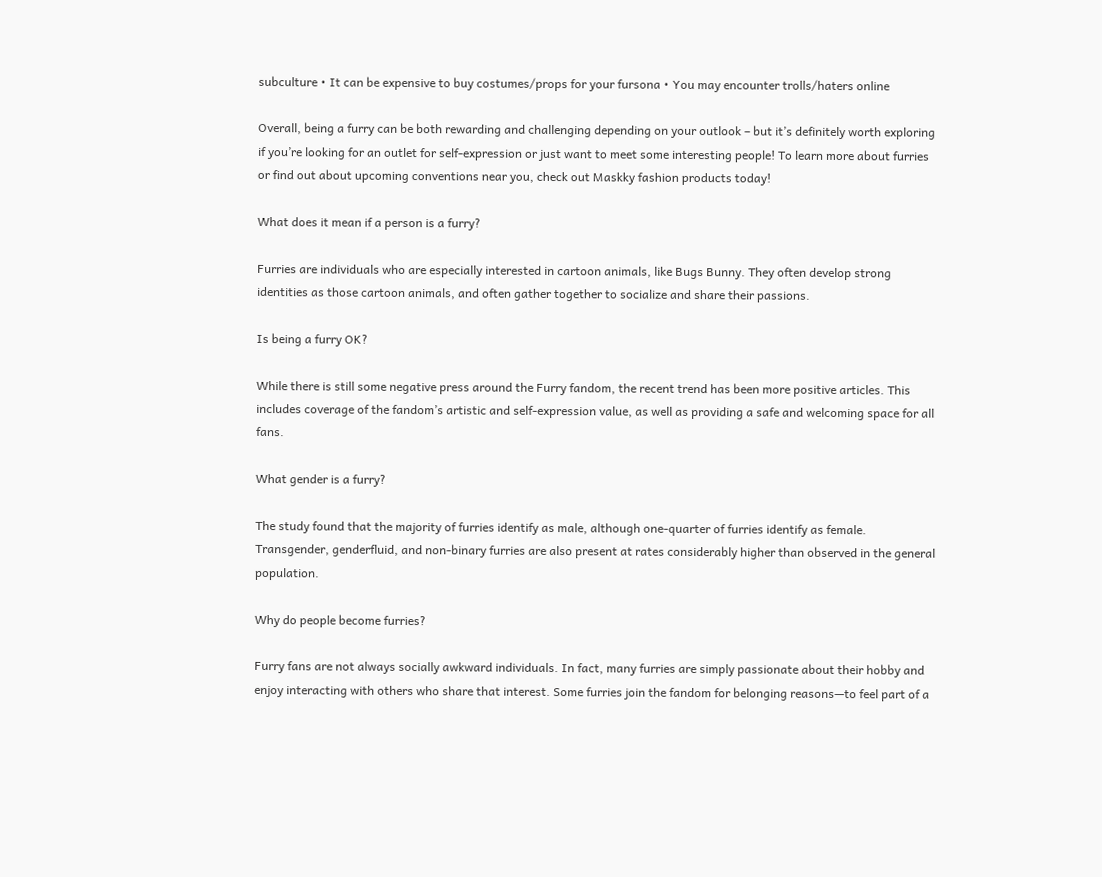subculture • It can be expensive to buy costumes/props for your fursona • You may encounter trolls/haters online

Overall, being a furry can be both rewarding and challenging depending on your outlook – but it’s definitely worth exploring if you’re looking for an outlet for self-expression or just want to meet some interesting people! To learn more about furries or find out about upcoming conventions near you, check out Maskky fashion products today!

What does it mean if a person is a furry?

Furries are individuals who are especially interested in cartoon animals, like Bugs Bunny. They often develop strong identities as those cartoon animals, and often gather together to socialize and share their passions.

Is being a furry OK?

While there is still some negative press around the Furry fandom, the recent trend has been more positive articles. This includes coverage of the fandom’s artistic and self-expression value, as well as providing a safe and welcoming space for all fans.

What gender is a furry?

The study found that the majority of furries identify as male, although one-quarter of furries identify as female. Transgender, genderfluid, and non-binary furries are also present at rates considerably higher than observed in the general population.

Why do people become furries?

Furry fans are not always socially awkward individuals. In fact, many furries are simply passionate about their hobby and enjoy interacting with others who share that interest. Some furries join the fandom for belonging reasons—to feel part of a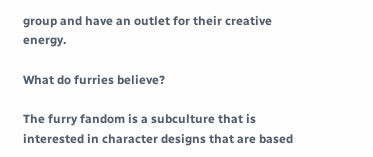group and have an outlet for their creative energy.

What do furries believe?

The furry fandom is a subculture that is interested in character designs that are based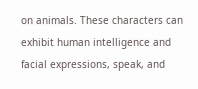on animals. These characters can exhibit human intelligence and facial expressions, speak, and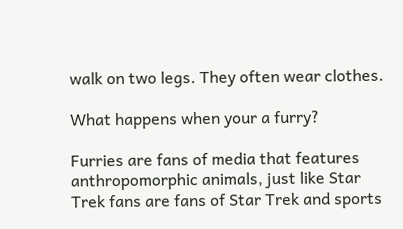walk on two legs. They often wear clothes.

What happens when your a furry?

Furries are fans of media that features anthropomorphic animals, just like Star Trek fans are fans of Star Trek and sports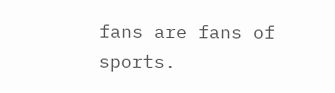fans are fans of sports.